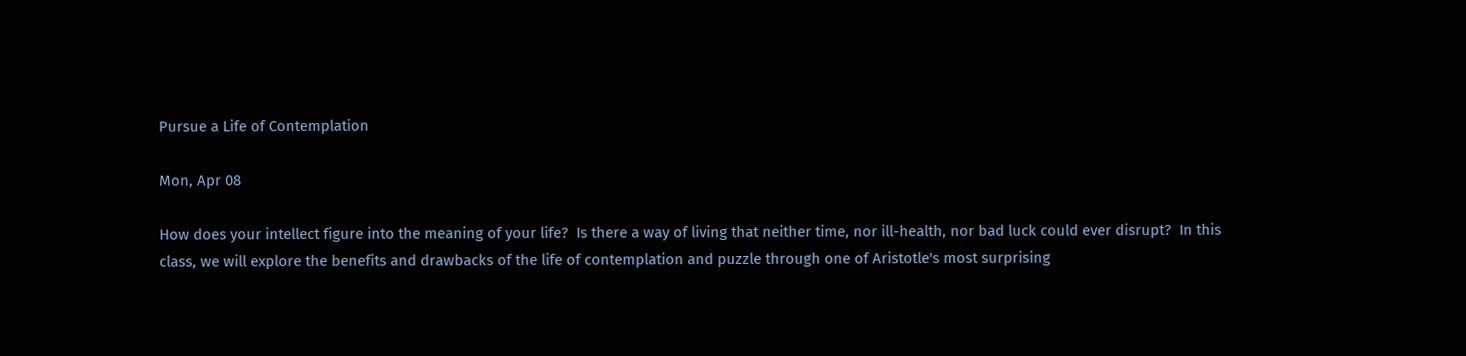Pursue a Life of Contemplation

Mon, Apr 08

How does your intellect figure into the meaning of your life?  Is there a way of living that neither time, nor ill-health, nor bad luck could ever disrupt?  In this class, we will explore the benefits and drawbacks of the life of contemplation and puzzle through one of Aristotle's most surprising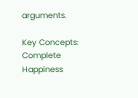arguments.

Key Concepts: Complete Happiness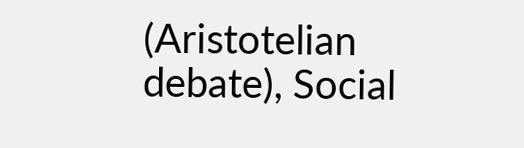(Aristotelian debate), Social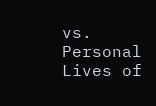vs. Personal Lives of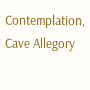Contemplation, Cave Allegory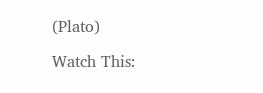(Plato)

Watch This: